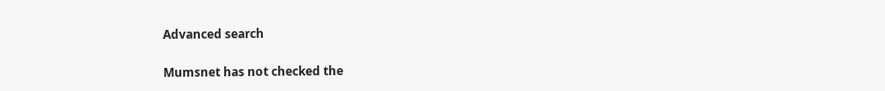Advanced search

Mumsnet has not checked the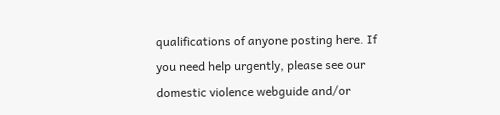qualifications of anyone posting here. If you need help urgently, please see our domestic violence webguide and/or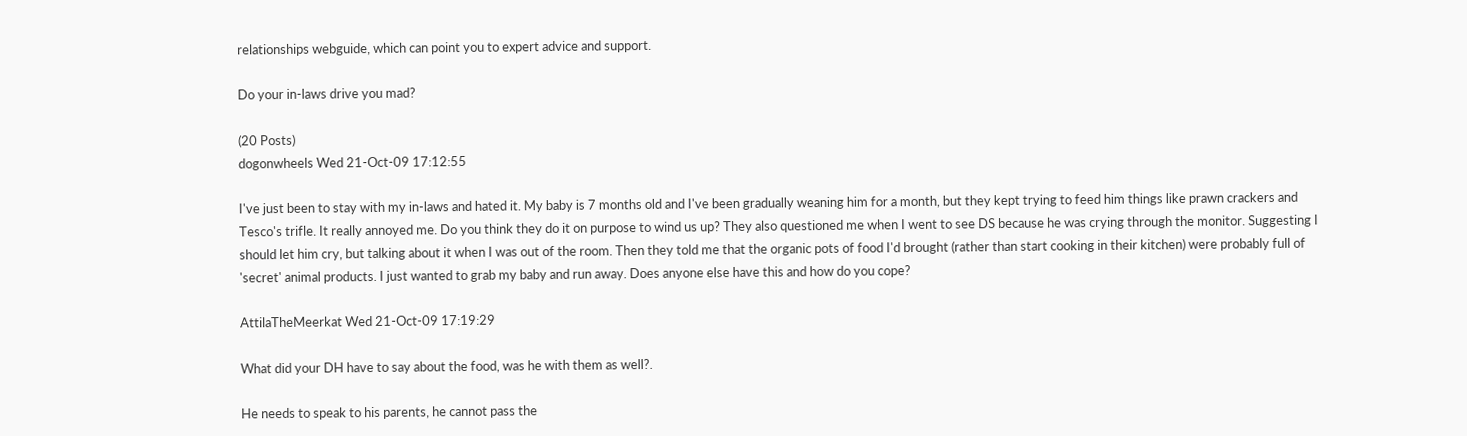relationships webguide, which can point you to expert advice and support.

Do your in-laws drive you mad?

(20 Posts)
dogonwheels Wed 21-Oct-09 17:12:55

I've just been to stay with my in-laws and hated it. My baby is 7 months old and I've been gradually weaning him for a month, but they kept trying to feed him things like prawn crackers and Tesco's trifle. It really annoyed me. Do you think they do it on purpose to wind us up? They also questioned me when I went to see DS because he was crying through the monitor. Suggesting I should let him cry, but talking about it when I was out of the room. Then they told me that the organic pots of food I'd brought (rather than start cooking in their kitchen) were probably full of 'secret' animal products. I just wanted to grab my baby and run away. Does anyone else have this and how do you cope?

AttilaTheMeerkat Wed 21-Oct-09 17:19:29

What did your DH have to say about the food, was he with them as well?.

He needs to speak to his parents, he cannot pass the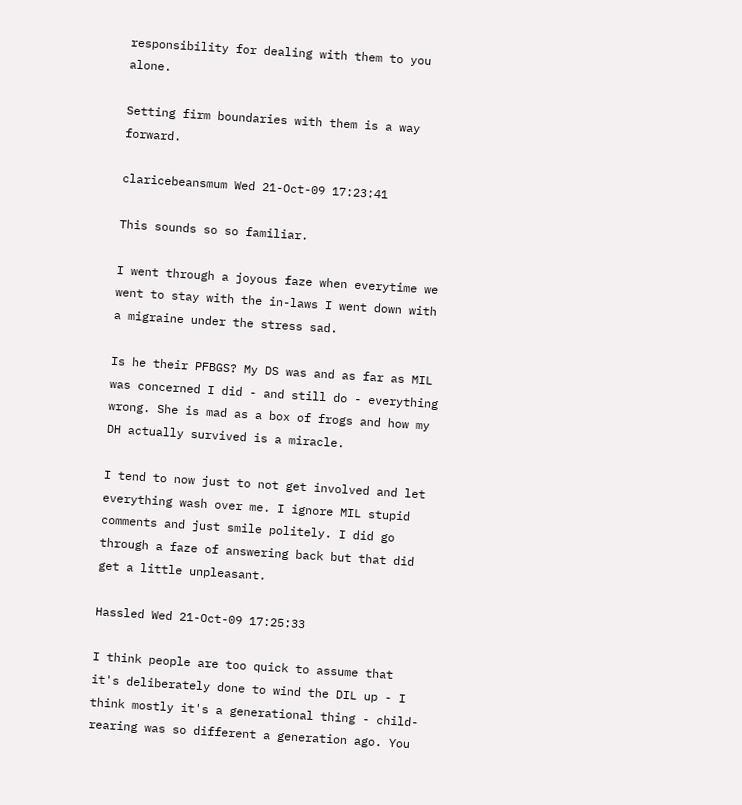responsibility for dealing with them to you alone.

Setting firm boundaries with them is a way forward.

claricebeansmum Wed 21-Oct-09 17:23:41

This sounds so so familiar.

I went through a joyous faze when everytime we went to stay with the in-laws I went down with a migraine under the stress sad.

Is he their PFBGS? My DS was and as far as MIL was concerned I did - and still do - everything wrong. She is mad as a box of frogs and how my DH actually survived is a miracle.

I tend to now just to not get involved and let everything wash over me. I ignore MIL stupid comments and just smile politely. I did go through a faze of answering back but that did get a little unpleasant.

Hassled Wed 21-Oct-09 17:25:33

I think people are too quick to assume that it's deliberately done to wind the DIL up - I think mostly it's a generational thing - child-rearing was so different a generation ago. You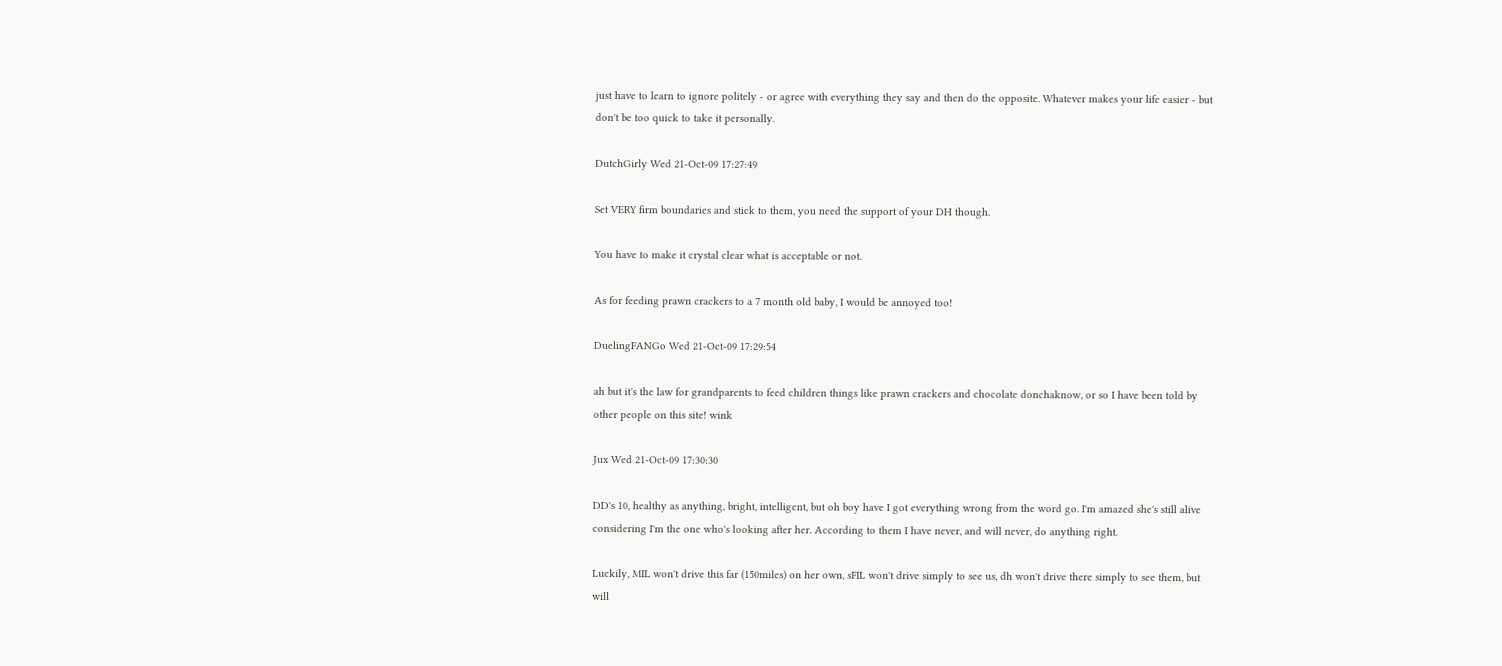just have to learn to ignore politely - or agree with everything they say and then do the opposite. Whatever makes your life easier - but don't be too quick to take it personally.

DutchGirly Wed 21-Oct-09 17:27:49

Set VERY firm boundaries and stick to them, you need the support of your DH though.

You have to make it crystal clear what is acceptable or not.

As for feeding prawn crackers to a 7 month old baby, I would be annoyed too!

DuelingFANGo Wed 21-Oct-09 17:29:54

ah but it's the law for grandparents to feed children things like prawn crackers and chocolate donchaknow, or so I have been told by other people on this site! wink

Jux Wed 21-Oct-09 17:30:30

DD's 10, healthy as anything, bright, intelligent, but oh boy have I got everything wrong from the word go. I'm amazed she's still alive considering I'm the one who's looking after her. According to them I have never, and will never, do anything right.

Luckily, MIL won't drive this far (150miles) on her own, sFIL won't drive simply to see us, dh won't drive there simply to see them, but will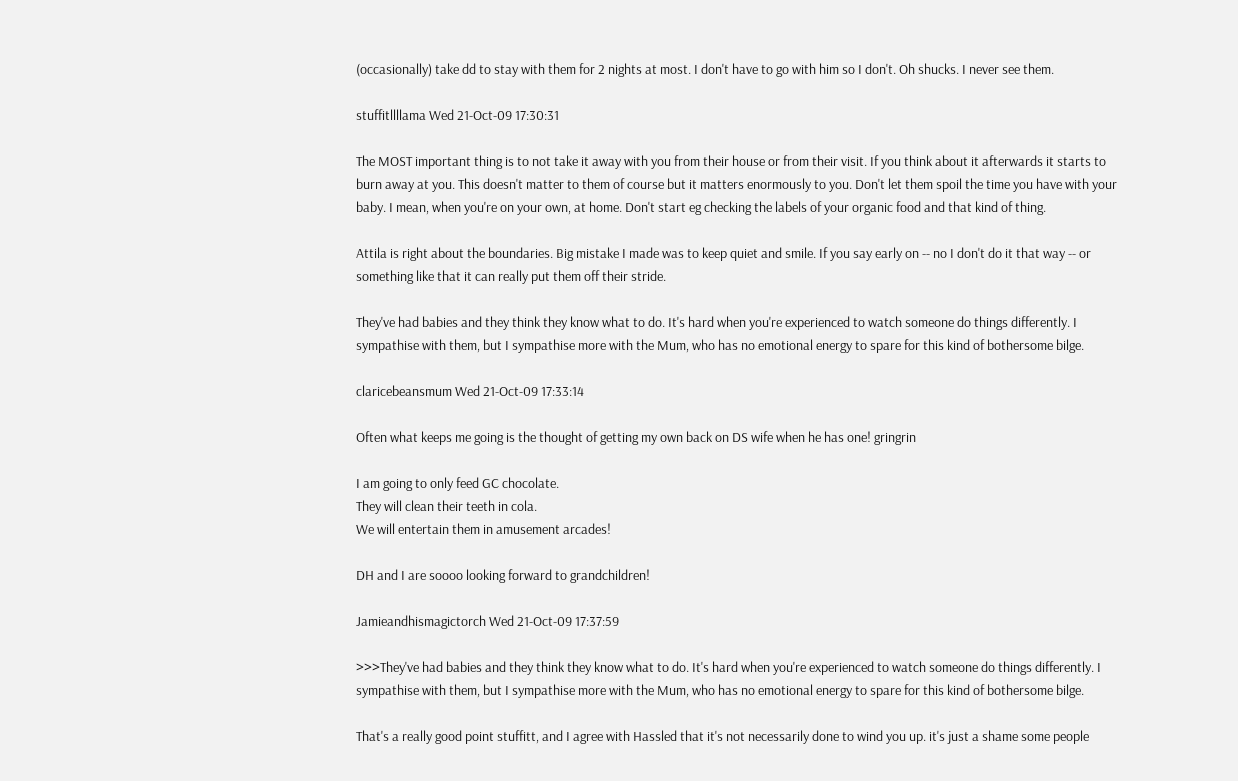(occasionally) take dd to stay with them for 2 nights at most. I don't have to go with him so I don't. Oh shucks. I never see them.

stuffitllllama Wed 21-Oct-09 17:30:31

The MOST important thing is to not take it away with you from their house or from their visit. If you think about it afterwards it starts to burn away at you. This doesn't matter to them of course but it matters enormously to you. Don't let them spoil the time you have with your baby. I mean, when you're on your own, at home. Don't start eg checking the labels of your organic food and that kind of thing.

Attila is right about the boundaries. Big mistake I made was to keep quiet and smile. If you say early on -- no I don't do it that way -- or something like that it can really put them off their stride.

They've had babies and they think they know what to do. It's hard when you're experienced to watch someone do things differently. I sympathise with them, but I sympathise more with the Mum, who has no emotional energy to spare for this kind of bothersome bilge.

claricebeansmum Wed 21-Oct-09 17:33:14

Often what keeps me going is the thought of getting my own back on DS wife when he has one! gringrin

I am going to only feed GC chocolate.
They will clean their teeth in cola.
We will entertain them in amusement arcades!

DH and I are soooo looking forward to grandchildren!

Jamieandhismagictorch Wed 21-Oct-09 17:37:59

>>>They've had babies and they think they know what to do. It's hard when you're experienced to watch someone do things differently. I sympathise with them, but I sympathise more with the Mum, who has no emotional energy to spare for this kind of bothersome bilge.

That's a really good point stuffitt, and I agree with Hassled that it's not necessarily done to wind you up. it's just a shame some people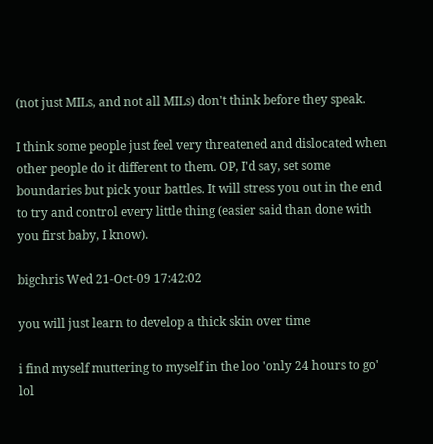(not just MILs, and not all MILs) don't think before they speak.

I think some people just feel very threatened and dislocated when other people do it different to them. OP, I'd say, set some boundaries but pick your battles. It will stress you out in the end to try and control every little thing (easier said than done with you first baby, I know).

bigchris Wed 21-Oct-09 17:42:02

you will just learn to develop a thick skin over time

i find myself muttering to myself in the loo 'only 24 hours to go' lol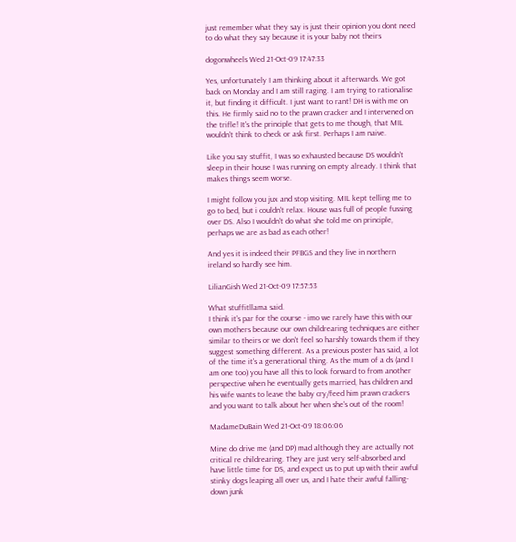just remember what they say is just their opinion you dont need to do what they say because it is your baby not theirs

dogonwheels Wed 21-Oct-09 17:47:33

Yes, unfortunately I am thinking about it afterwards. We got back on Monday and I am still raging. I am trying to rationalise it, but finding it difficult. I just want to rant! DH is with me on this. He firmly said no to the prawn cracker and I intervened on the trifle! It's the principle that gets to me though, that MIL wouldn't think to check or ask first. Perhaps I am naive.

Like you say stuffit, I was so exhausted because DS wouldn't sleep in their house I was running on empty already. I think that makes things seem worse.

I might follow you jux and stop visiting. MIL kept telling me to go to bed, but i couldn't relax. House was full of people fussing over DS. Also I wouldn't do what she told me on principle, perhaps we are as bad as each other!

And yes it is indeed their PFBGS and they live in northern ireland so hardly see him.

LilianGish Wed 21-Oct-09 17:57:53

What stuffitllama said.
I think it's par for the course - imo we rarely have this with our own mothers because our own childrearing techniques are either similar to theirs or we don't feel so harshly towards them if they suggest something different. As a previous poster has said, a lot of the time it's a generational thing. As the mum of a ds (and I am one too) you have all this to look forward to from another perspective when he eventually gets married, has children and his wife wants to leave the baby cry/feed him prawn crackers and you want to talk about her when she's out of the room!

MadameDuBain Wed 21-Oct-09 18:06:06

Mine do drive me (and DP) mad although they are actually not critical re childrearing. They are just very self-absorbed and have little time for DS, and expect us to put up with their awful stinky dogs leaping all over us, and I hate their awful falling-down junk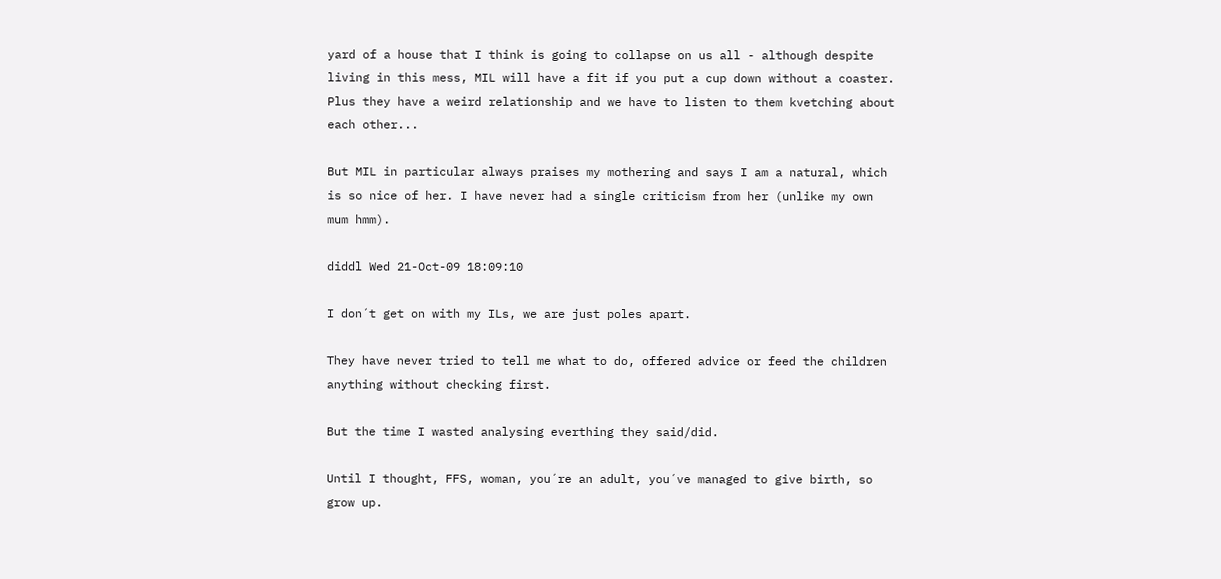yard of a house that I think is going to collapse on us all - although despite living in this mess, MIL will have a fit if you put a cup down without a coaster. Plus they have a weird relationship and we have to listen to them kvetching about each other...

But MIL in particular always praises my mothering and says I am a natural, which is so nice of her. I have never had a single criticism from her (unlike my own mum hmm).

diddl Wed 21-Oct-09 18:09:10

I don´t get on with my ILs, we are just poles apart.

They have never tried to tell me what to do, offered advice or feed the children anything without checking first.

But the time I wasted analysing everthing they said/did.

Until I thought, FFS, woman, you´re an adult, you´ve managed to give birth, so grow up.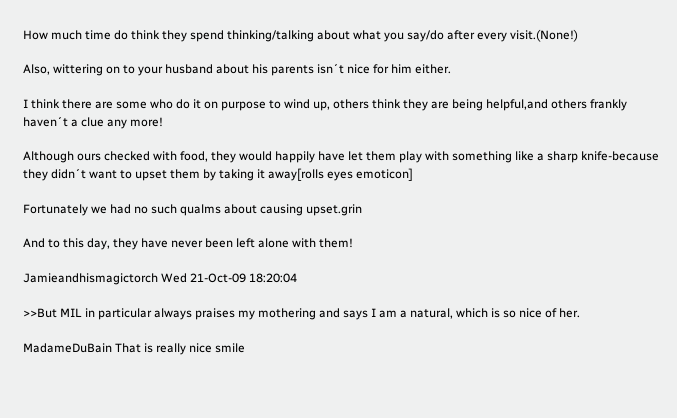How much time do think they spend thinking/talking about what you say/do after every visit.(None!)

Also, wittering on to your husband about his parents isn´t nice for him either.

I think there are some who do it on purpose to wind up, others think they are being helpful,and others frankly haven´t a clue any more!

Although ours checked with food, they would happily have let them play with something like a sharp knife-because they didn´t want to upset them by taking it away[rolls eyes emoticon]

Fortunately we had no such qualms about causing upset.grin

And to this day, they have never been left alone with them!

Jamieandhismagictorch Wed 21-Oct-09 18:20:04

>>But MIL in particular always praises my mothering and says I am a natural, which is so nice of her.

MadameDuBain That is really nice smile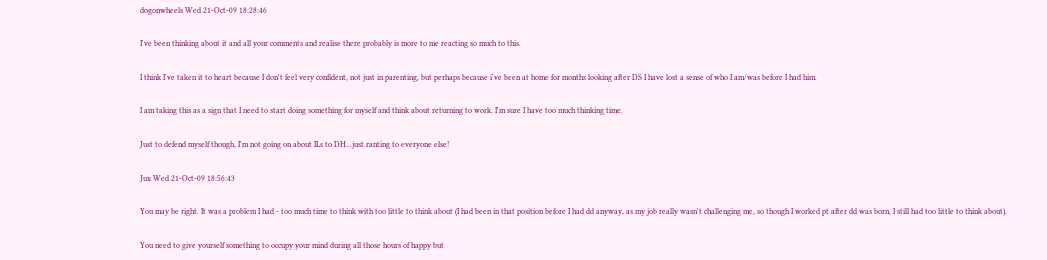dogonwheels Wed 21-Oct-09 18:28:46

I've been thinking about it and all your comments and realise there probably is more to me reacting so much to this.

I think I've taken it to heart because I don't feel very confident, not just in parenting, but perhaps because i've been at home for months looking after DS I have lost a sense of who I am/was before I had him.

I am taking this as a sign that I need to start doing something for myself and think about returning to work. I'm sure I have too much thinking time.

Just to defend myself though, I'm not going on about ILs to DH...just ranting to everyone else!

Jux Wed 21-Oct-09 18:56:43

You may be right. It was a problem I had - too much time to think with too little to think about (I had been in that position before I had dd anyway, as my job really wasn't challenging me, so though I worked pt after dd was born, I still had too little to think about).

You need to give yourself something to occupy your mind during all those hours of happy but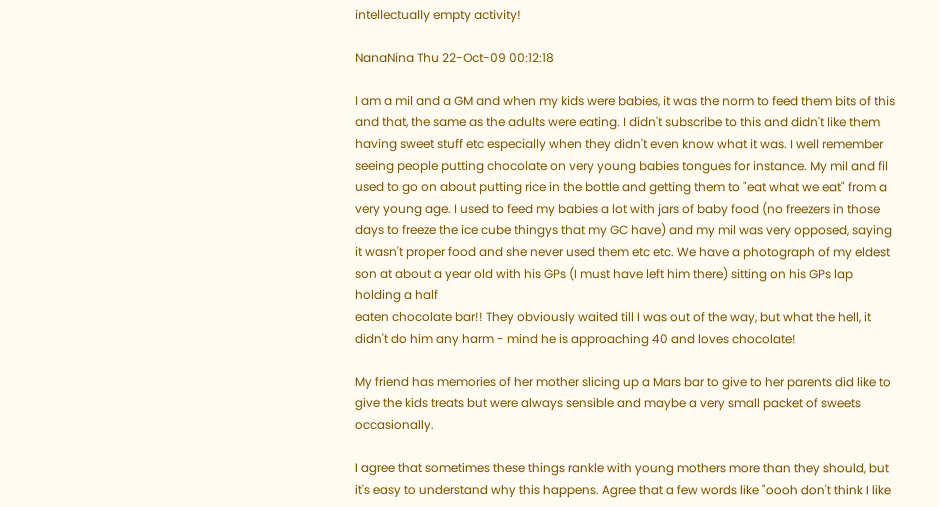intellectually empty activity!

NanaNina Thu 22-Oct-09 00:12:18

I am a mil and a GM and when my kids were babies, it was the norm to feed them bits of this and that, the same as the adults were eating. I didn't subscribe to this and didn't like them having sweet stuff etc especially when they didn't even know what it was. I well remember seeing people putting chocolate on very young babies tongues for instance. My mil and fil used to go on about putting rice in the bottle and getting them to "eat what we eat" from a very young age. I used to feed my babies a lot with jars of baby food (no freezers in those days to freeze the ice cube thingys that my GC have) and my mil was very opposed, saying it wasn't proper food and she never used them etc etc. We have a photograph of my eldest son at about a year old with his GPs (I must have left him there) sitting on his GPs lap holding a half
eaten chocolate bar!! They obviously waited till I was out of the way, but what the hell, it didn't do him any harm - mind he is approaching 40 and loves chocolate!

My friend has memories of her mother slicing up a Mars bar to give to her parents did like to give the kids treats but were always sensible and maybe a very small packet of sweets occasionally.

I agree that sometimes these things rankle with young mothers more than they should, but it's easy to understand why this happens. Agree that a few words like "oooh don't think I like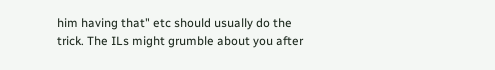him having that" etc should usually do the trick. The ILs might grumble about you after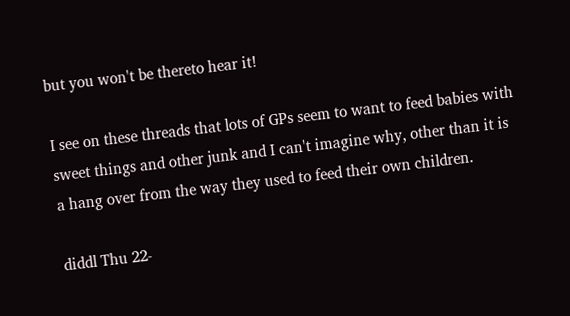but you won't be thereto hear it!

I see on these threads that lots of GPs seem to want to feed babies with sweet things and other junk and I can't imagine why, other than it is a hang over from the way they used to feed their own children.

diddl Thu 22-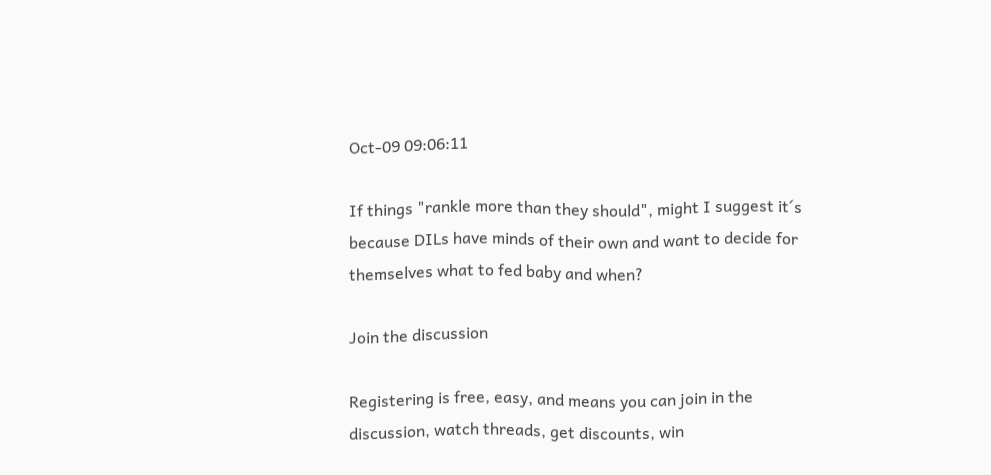Oct-09 09:06:11

If things "rankle more than they should", might I suggest it´s because DILs have minds of their own and want to decide for themselves what to fed baby and when?

Join the discussion

Registering is free, easy, and means you can join in the discussion, watch threads, get discounts, win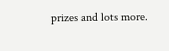prizes and lots more.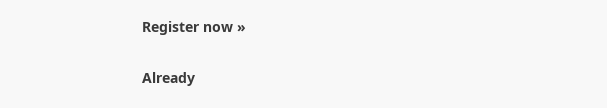Register now »

Already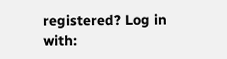registered? Log in with: